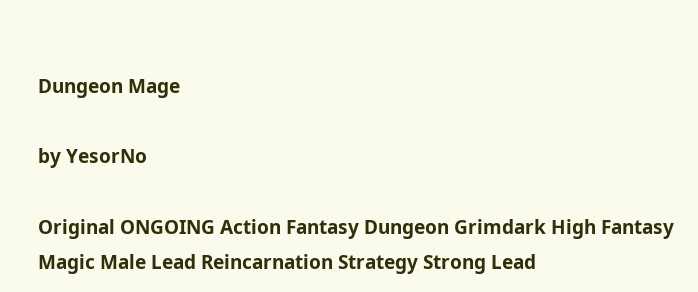Dungeon Mage

by YesorNo

Original ONGOING Action Fantasy Dungeon Grimdark High Fantasy Magic Male Lead Reincarnation Strategy Strong Lead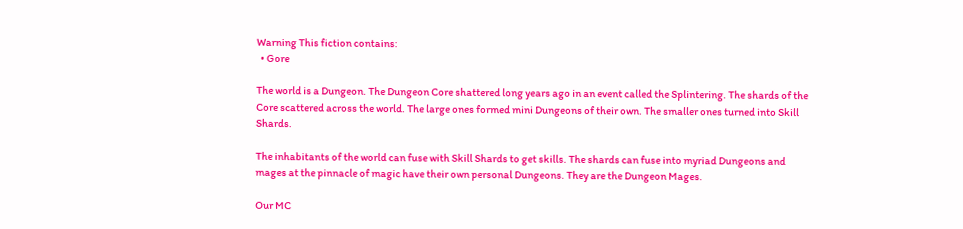Warning This fiction contains:
  • Gore

The world is a Dungeon. The Dungeon Core shattered long years ago in an event called the Splintering. The shards of the Core scattered across the world. The large ones formed mini Dungeons of their own. The smaller ones turned into Skill Shards.

The inhabitants of the world can fuse with Skill Shards to get skills. The shards can fuse into myriad Dungeons and mages at the pinnacle of magic have their own personal Dungeons. They are the Dungeon Mages.

Our MC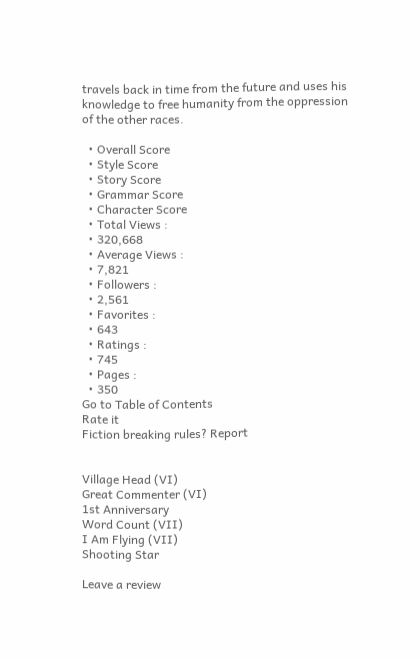travels back in time from the future and uses his knowledge to free humanity from the oppression of the other races.

  • Overall Score
  • Style Score
  • Story Score
  • Grammar Score
  • Character Score
  • Total Views :
  • 320,668
  • Average Views :
  • 7,821
  • Followers :
  • 2,561
  • Favorites :
  • 643
  • Ratings :
  • 745
  • Pages :
  • 350
Go to Table of Contents
Rate it
Fiction breaking rules? Report


Village Head (VI)
Great Commenter (VI)
1st Anniversary
Word Count (VII)
I Am Flying (VII)
Shooting Star

Leave a review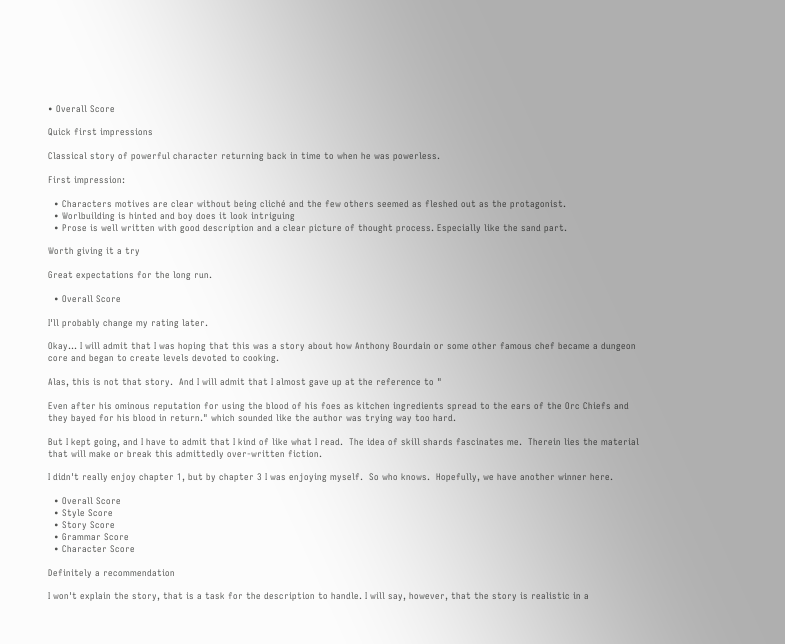• Overall Score

Quick first impressions

Classical story of powerful character returning back in time to when he was powerless.

First impression:

  • Characters motives are clear without being cliché and the few others seemed as fleshed out as the protagonist.
  • Worlbuilding is hinted and boy does it look intriguing
  • Prose is well written with good description and a clear picture of thought process. Especially like the sand part.

Worth giving it a try

Great expectations for the long run.

  • Overall Score

I'll probably change my rating later.

Okay... I will admit that I was hoping that this was a story about how Anthony Bourdain or some other famous chef became a dungeon core and began to create levels devoted to cooking.

Alas, this is not that story.  And I will admit that I almost gave up at the reference to "

Even after his ominous reputation for using the blood of his foes as kitchen ingredients spread to the ears of the Orc Chiefs and they bayed for his blood in return." which sounded like the author was trying way too hard.

But I kept going, and I have to admit that I kind of like what I read.  The idea of skill shards fascinates me.  Therein lies the material that will make or break this admittedly over-written fiction.

I didn't really enjoy chapter 1, but by chapter 3 I was enjoying myself.  So who knows.  Hopefully, we have another winner here.

  • Overall Score
  • Style Score
  • Story Score
  • Grammar Score
  • Character Score

Definitely a recommendation

I won't explain the story, that is a task for the description to handle. I will say, however, that the story is realistic in a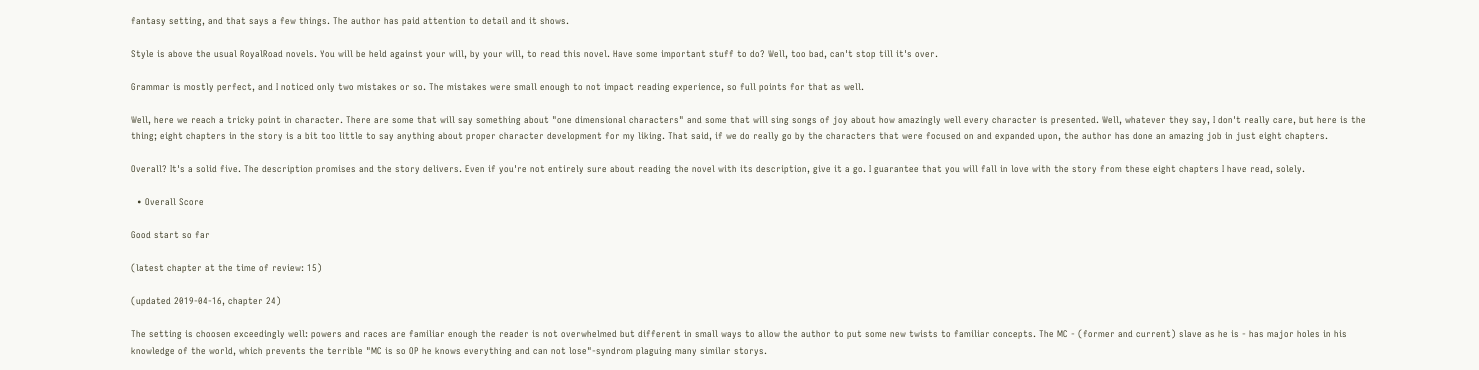fantasy setting, and that says a few things. The author has paid attention to detail and it shows.

Style is above the usual RoyalRoad novels. You will be held against your will, by your will, to read this novel. Have some important stuff to do? Well, too bad, can't stop till it's over.

Grammar is mostly perfect, and I noticed only two mistakes or so. The mistakes were small enough to not impact reading experience, so full points for that as well.

Well, here we reach a tricky point in character. There are some that will say something about "one dimensional characters" and some that will sing songs of joy about how amazingly well every character is presented. Well, whatever they say, I don't really care, but here is the thing; eight chapters in the story is a bit too little to say anything about proper character development for my liking. That said, if we do really go by the characters that were focused on and expanded upon, the author has done an amazing job in just eight chapters.

Overall? It's a solid five. The description promises and the story delivers. Even if you're not entirely sure about reading the novel with its description, give it a go. I guarantee that you will fall in love with the story from these eight chapters I have read, solely.

  • Overall Score

Good start so far

(latest chapter at the time of review: 15)

(updated 2019-04-16, chapter 24)

The setting is choosen exceedingly well: powers and races are familiar enough the reader is not overwhelmed but different in small ways to allow the author to put some new twists to familiar concepts. The MC - (former and current) slave as he is - has major holes in his knowledge of the world, which prevents the terrible "MC is so OP he knows everything and can not lose"-syndrom plaguing many similar storys.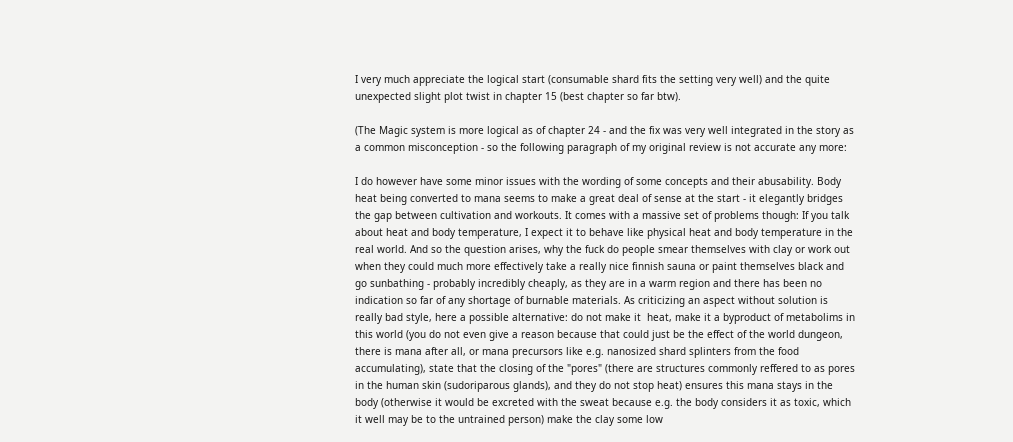I very much appreciate the logical start (consumable shard fits the setting very well) and the quite  unexpected slight plot twist in chapter 15 (best chapter so far btw).

(The Magic system is more logical as of chapter 24 - and the fix was very well integrated in the story as a common misconception - so the following paragraph of my original review is not accurate any more:

I do however have some minor issues with the wording of some concepts and their abusability. Body heat being converted to mana seems to make a great deal of sense at the start - it elegantly bridges the gap between cultivation and workouts. It comes with a massive set of problems though: If you talk about heat and body temperature, I expect it to behave like physical heat and body temperature in the real world. And so the question arises, why the fuck do people smear themselves with clay or work out when they could much more effectively take a really nice finnish sauna or paint themselves black and go sunbathing - probably incredibly cheaply, as they are in a warm region and there has been no indication so far of any shortage of burnable materials. As criticizing an aspect without solution is really bad style, here a possible alternative: do not make it  heat, make it a byproduct of metabolims in this world (you do not even give a reason because that could just be the effect of the world dungeon, there is mana after all, or mana precursors like e.g. nanosized shard splinters from the food accumulating), state that the closing of the "pores" (there are structures commonly reffered to as pores in the human skin (sudoriparous glands), and they do not stop heat) ensures this mana stays in the body (otherwise it would be excreted with the sweat because e.g. the body considers it as toxic, which it well may be to the untrained person) make the clay some low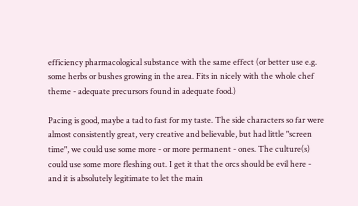efficiency pharmacological substance with the same effect (or better use e.g. some herbs or bushes growing in the area. Fits in nicely with the whole chef theme - adequate precursors found in adequate food.)

Pacing is good, maybe a tad to fast for my taste. The side characters so far were almost consistently great, very creative and believable, but had little "screen time", we could use some more - or more permanent - ones. The culture(s) could use some more fleshing out. I get it that the orcs should be evil here - and it is absolutely legitimate to let the main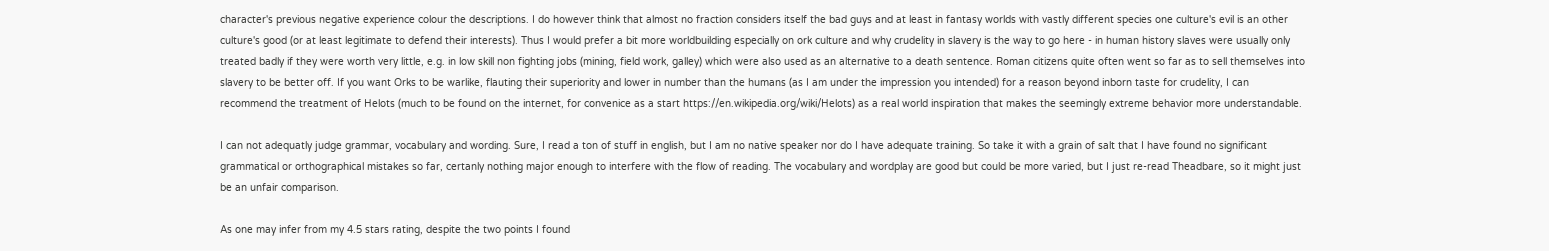character's previous negative experience colour the descriptions. I do however think that almost no fraction considers itself the bad guys and at least in fantasy worlds with vastly different species one culture's evil is an other culture's good (or at least legitimate to defend their interests). Thus I would prefer a bit more worldbuilding especially on ork culture and why crudelity in slavery is the way to go here - in human history slaves were usually only treated badly if they were worth very little, e.g. in low skill non fighting jobs (mining, field work, galley) which were also used as an alternative to a death sentence. Roman citizens quite often went so far as to sell themselves into slavery to be better off. If you want Orks to be warlike, flauting their superiority and lower in number than the humans (as I am under the impression you intended) for a reason beyond inborn taste for crudelity, I can recommend the treatment of Helots (much to be found on the internet, for convenice as a start https://en.wikipedia.org/wiki/Helots) as a real world inspiration that makes the seemingly extreme behavior more understandable.

I can not adequatly judge grammar, vocabulary and wording. Sure, I read a ton of stuff in english, but I am no native speaker nor do I have adequate training. So take it with a grain of salt that I have found no significant grammatical or orthographical mistakes so far, certanly nothing major enough to interfere with the flow of reading. The vocabulary and wordplay are good but could be more varied, but I just re-read Theadbare, so it might just be an unfair comparison.

As one may infer from my 4.5 stars rating, despite the two points I found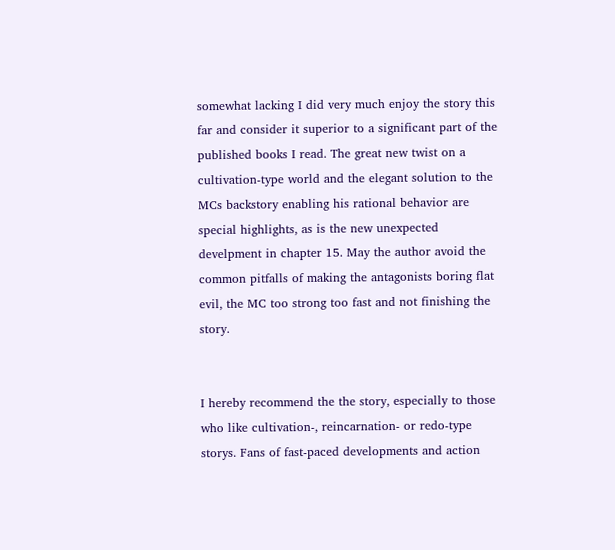somewhat lacking I did very much enjoy the story this far and consider it superior to a significant part of the published books I read. The great new twist on a cultivation-type world and the elegant solution to the MCs backstory enabling his rational behavior are special highlights, as is the new unexpected develpment in chapter 15. May the author avoid the common pitfalls of making the antagonists boring flat evil, the MC too strong too fast and not finishing the story.


I hereby recommend the the story, especially to those who like cultivation-, reincarnation- or redo-type storys. Fans of fast-paced developments and action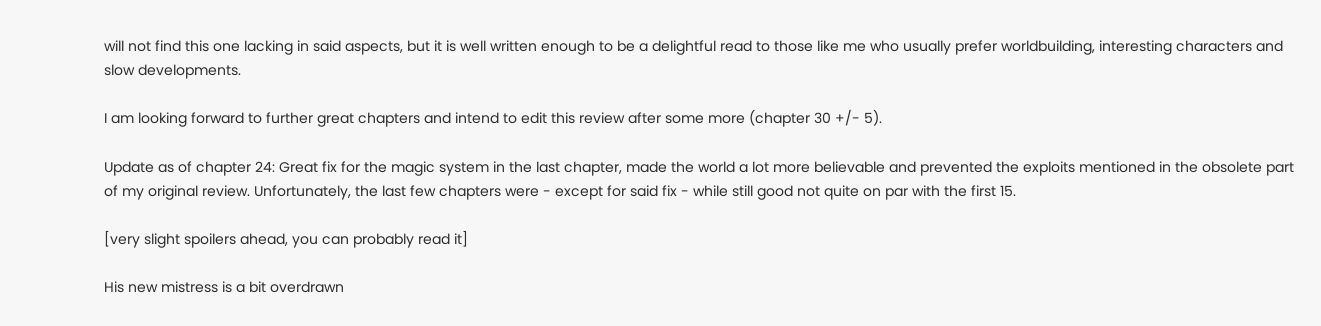will not find this one lacking in said aspects, but it is well written enough to be a delightful read to those like me who usually prefer worldbuilding, interesting characters and slow developments.

I am looking forward to further great chapters and intend to edit this review after some more (chapter 30 +/- 5).

Update as of chapter 24: Great fix for the magic system in the last chapter, made the world a lot more believable and prevented the exploits mentioned in the obsolete part of my original review. Unfortunately, the last few chapters were - except for said fix - while still good not quite on par with the first 15.

[very slight spoilers ahead, you can probably read it]

His new mistress is a bit overdrawn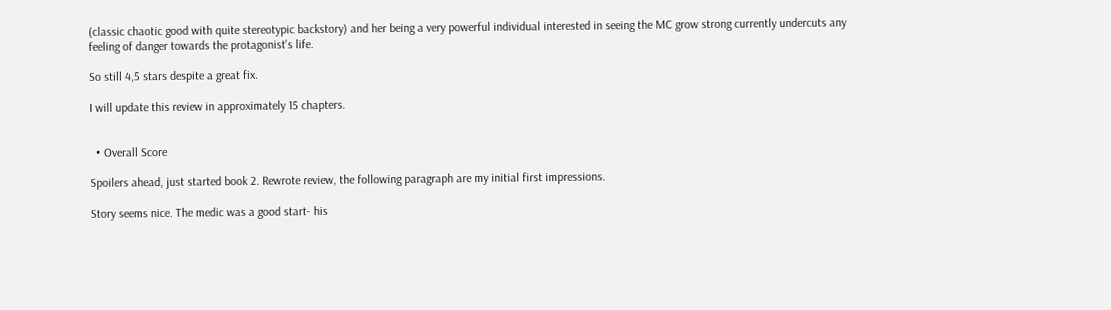(classic chaotic good with quite stereotypic backstory) and her being a very powerful individual interested in seeing the MC grow strong currently undercuts any feeling of danger towards the protagonist's life.

So still 4,5 stars despite a great fix.

I will update this review in approximately 15 chapters.


  • Overall Score

Spoilers ahead, just started book 2. Rewrote review, the following paragraph are my initial first impressions.

Story seems nice. The medic was a good start- his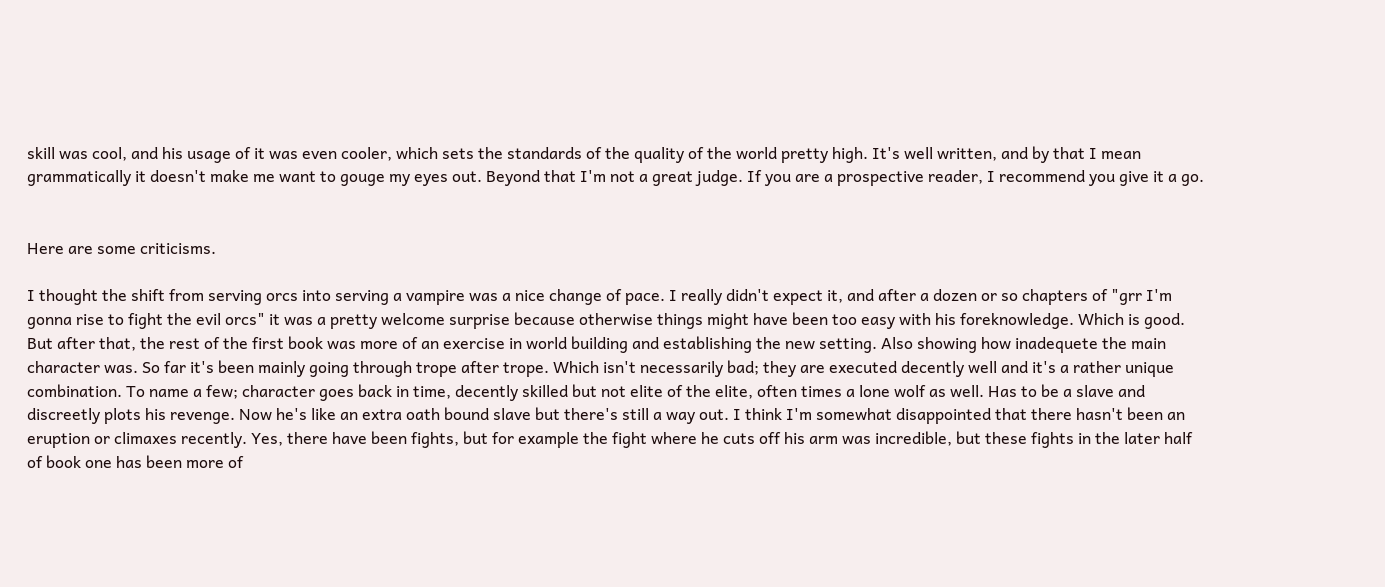skill was cool, and his usage of it was even cooler, which sets the standards of the quality of the world pretty high. It's well written, and by that I mean grammatically it doesn't make me want to gouge my eyes out. Beyond that I'm not a great judge. If you are a prospective reader, I recommend you give it a go.


Here are some criticisms.

I thought the shift from serving orcs into serving a vampire was a nice change of pace. I really didn't expect it, and after a dozen or so chapters of "grr I'm gonna rise to fight the evil orcs" it was a pretty welcome surprise because otherwise things might have been too easy with his foreknowledge. Which is good. But after that, the rest of the first book was more of an exercise in world building and establishing the new setting. Also showing how inadequete the main character was. So far it's been mainly going through trope after trope. Which isn't necessarily bad; they are executed decently well and it's a rather unique combination. To name a few; character goes back in time, decently skilled but not elite of the elite, often times a lone wolf as well. Has to be a slave and discreetly plots his revenge. Now he's like an extra oath bound slave but there's still a way out. I think I'm somewhat disappointed that there hasn't been an eruption or climaxes recently. Yes, there have been fights, but for example the fight where he cuts off his arm was incredible, but these fights in the later half of book one has been more of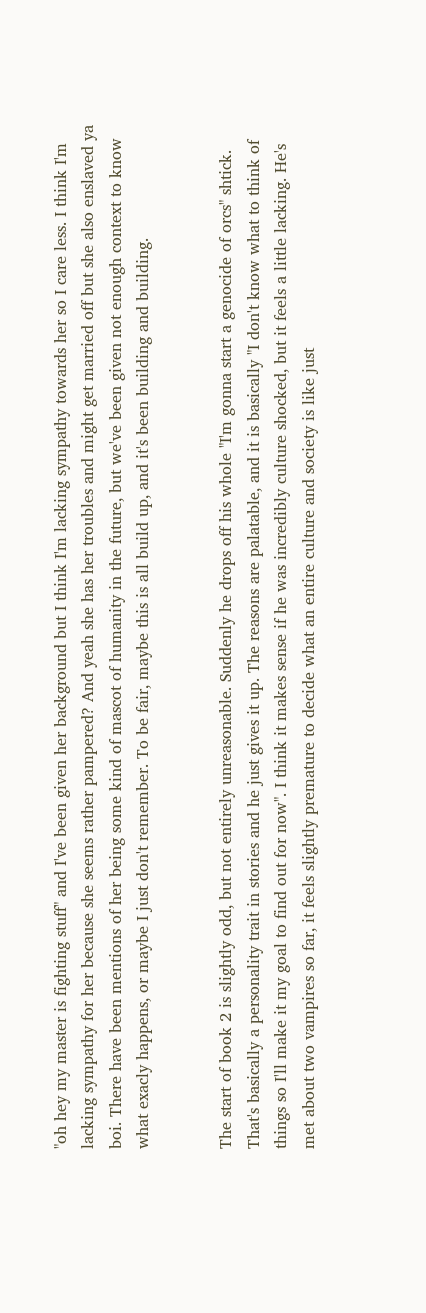"oh hey my master is fighting stuff" and I've been given her background but I think I'm lacking sympathy towards her so I care less. I think I'm lacking sympathy for her because she seems rather pampered? And yeah she has her troubles and might get married off but she also enslaved ya boi. There have been mentions of her being some kind of mascot of humanity in the future, but we've been given not enough context to know what exacly happens, or maybe I just don't remember. To be fair, maybe this is all build up, and it's been building and building.


The start of book 2 is slightly odd, but not entirely unreasonable. Suddenly he drops off his whole "I'm gonna start a genocide of orcs" shtick. That's basically a personality trait in stories and he just gives it up. The reasons are palatable, and it is basically "I don't know what to think of things so I'll make it my goal to find out for now". I think it makes sense if he was incredibly culture shocked, but it feels a little lacking. He's met about two vampires so far, it feels slightly premature to decide what an entire culture and society is like just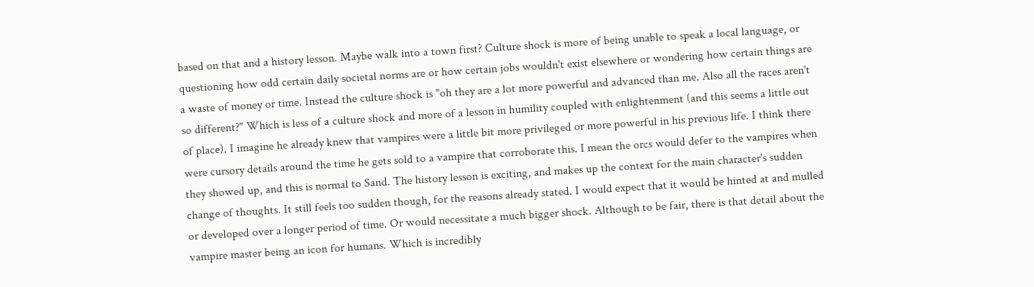based on that and a history lesson. Maybe walk into a town first? Culture shock is more of being unable to speak a local language, or questioning how odd certain daily societal norms are or how certain jobs wouldn't exist elsewhere or wondering how certain things are a waste of money or time. Instead the culture shock is "oh they are a lot more powerful and advanced than me. Also all the races aren't so different?" Which is less of a culture shock and more of a lesson in humility coupled with enlightenment (and this seems a little out of place). I imagine he already knew that vampires were a little bit more privileged or more powerful in his previous life. I think there were cursory details around the time he gets sold to a vampire that corroborate this. I mean the orcs would defer to the vampires when they showed up, and this is normal to Sand. The history lesson is exciting, and makes up the context for the main character's sudden change of thoughts. It still feels too sudden though, for the reasons already stated. I would expect that it would be hinted at and mulled or developed over a longer period of time. Or would necessitate a much bigger shock. Although to be fair, there is that detail about the vampire master being an icon for humans. Which is incredibly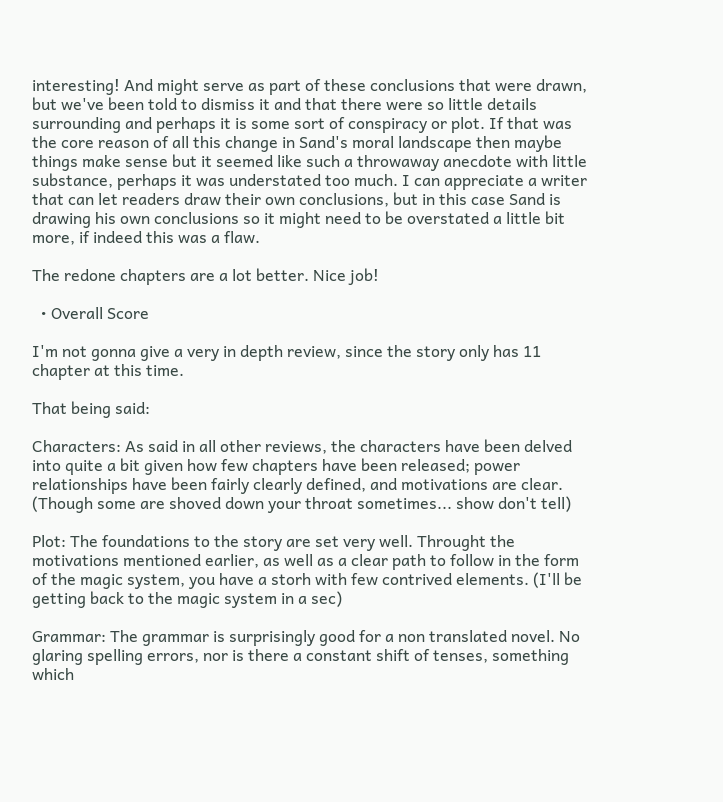interesting! And might serve as part of these conclusions that were drawn, but we've been told to dismiss it and that there were so little details surrounding and perhaps it is some sort of conspiracy or plot. If that was the core reason of all this change in Sand's moral landscape then maybe things make sense but it seemed like such a throwaway anecdote with little substance, perhaps it was understated too much. I can appreciate a writer that can let readers draw their own conclusions, but in this case Sand is drawing his own conclusions so it might need to be overstated a little bit more, if indeed this was a flaw.

The redone chapters are a lot better. Nice job!

  • Overall Score

I'm not gonna give a very in depth review, since the story only has 11 chapter at this time.

That being said:

Characters: As said in all other reviews, the characters have been delved into quite a bit given how few chapters have been released; power relationships have been fairly clearly defined, and motivations are clear. (Though some are shoved down your throat sometimes... show don't tell)

Plot: The foundations to the story are set very well. Throught the motivations mentioned earlier, as well as a clear path to follow in the form of the magic system, you have a storh with few contrived elements. (I'll be getting back to the magic system in a sec)

Grammar: The grammar is surprisingly good for a non translated novel. No glaring spelling errors, nor is there a constant shift of tenses, something which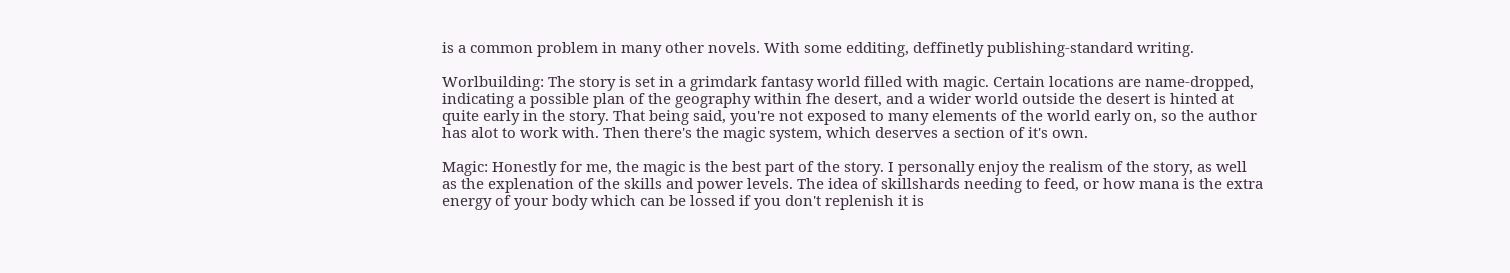is a common problem in many other novels. With some edditing, deffinetly publishing-standard writing.

Worlbuilding: The story is set in a grimdark fantasy world filled with magic. Certain locations are name-dropped, indicating a possible plan of the geography within fhe desert, and a wider world outside the desert is hinted at quite early in the story. That being said, you're not exposed to many elements of the world early on, so the author has alot to work with. Then there's the magic system, which deserves a section of it's own.

Magic: Honestly for me, the magic is the best part of the story. I personally enjoy the realism of the story, as well as the explenation of the skills and power levels. The idea of skillshards needing to feed, or how mana is the extra energy of your body which can be lossed if you don't replenish it is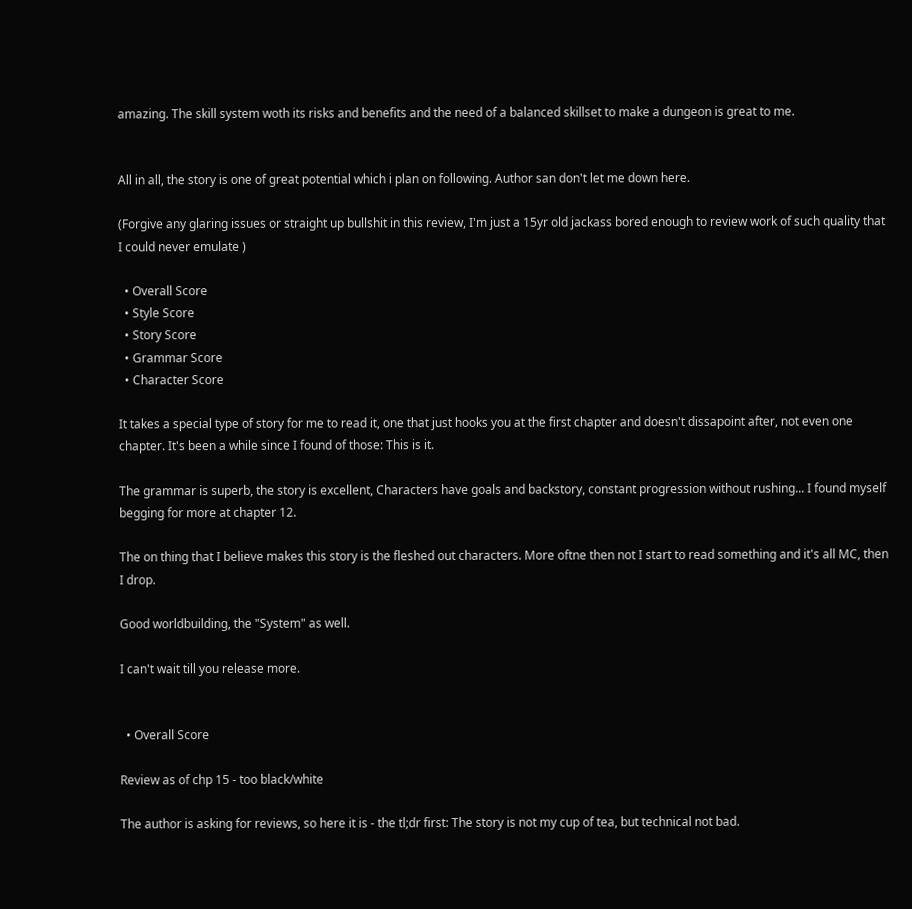amazing. The skill system woth its risks and benefits and the need of a balanced skillset to make a dungeon is great to me.


All in all, the story is one of great potential which i plan on following. Author san don't let me down here.

(Forgive any glaring issues or straight up bullshit in this review, I'm just a 15yr old jackass bored enough to review work of such quality that I could never emulate )

  • Overall Score
  • Style Score
  • Story Score
  • Grammar Score
  • Character Score

It takes a special type of story for me to read it, one that just hooks you at the first chapter and doesn't dissapoint after, not even one chapter. It's been a while since I found of those: This is it.

The grammar is superb, the story is excellent, Characters have goals and backstory, constant progression without rushing... I found myself begging for more at chapter 12.

The on thing that I believe makes this story is the fleshed out characters. More oftne then not I start to read something and it's all MC, then I drop.

Good worldbuilding, the "System" as well.

I can't wait till you release more.


  • Overall Score

Review as of chp 15 - too black/white

The author is asking for reviews, so here it is - the tl;dr first: The story is not my cup of tea, but technical not bad.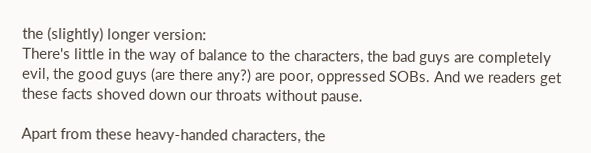the (slightly) longer version:
There's little in the way of balance to the characters, the bad guys are completely evil, the good guys (are there any?) are poor, oppressed SOBs. And we readers get these facts shoved down our throats without pause.

Apart from these heavy-handed characters, the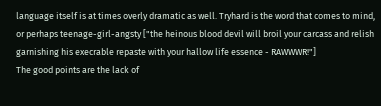language itself is at times overly dramatic as well. Tryhard is the word that comes to mind, or perhaps teenage-girl-angsty ["the heinous blood devil will broil your carcass and relish garnishing his execrable repaste with your hallow life essence - RAWWWR!"]
The good points are the lack of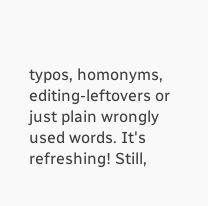typos, homonyms, editing-leftovers or just plain wrongly used words. It's refreshing! Still,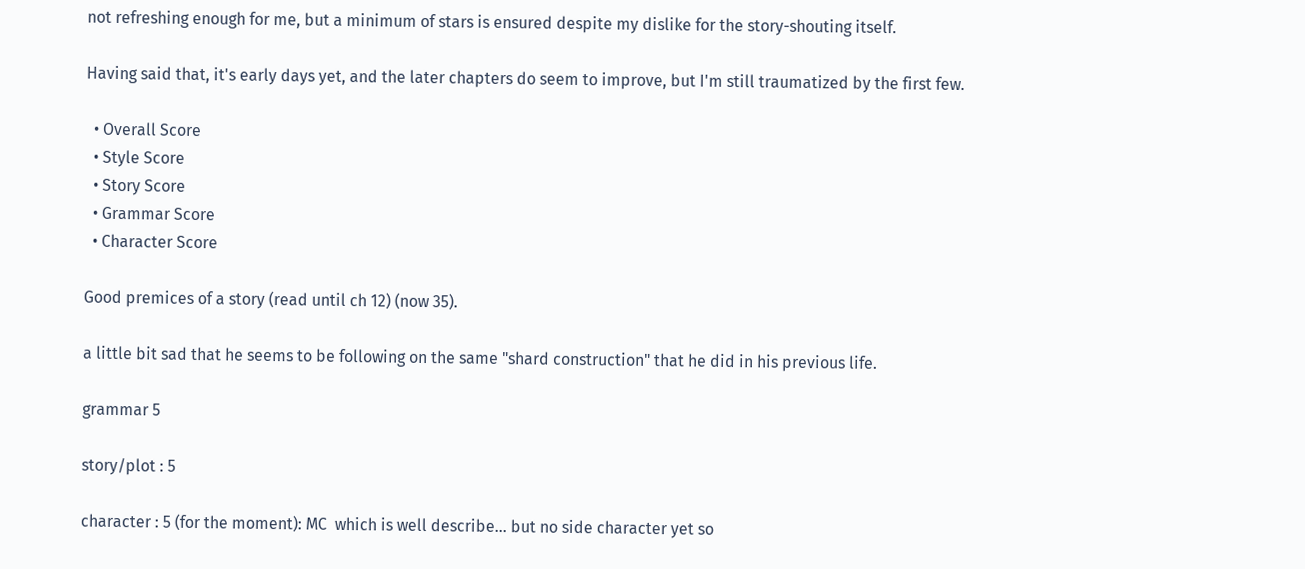not refreshing enough for me, but a minimum of stars is ensured despite my dislike for the story-shouting itself.

Having said that, it's early days yet, and the later chapters do seem to improve, but I'm still traumatized by the first few.

  • Overall Score
  • Style Score
  • Story Score
  • Grammar Score
  • Character Score

Good premices of a story (read until ch 12) (now 35).

a little bit sad that he seems to be following on the same "shard construction" that he did in his previous life.

grammar 5

story/plot : 5

character : 5 (for the moment): MC  which is well describe... but no side character yet so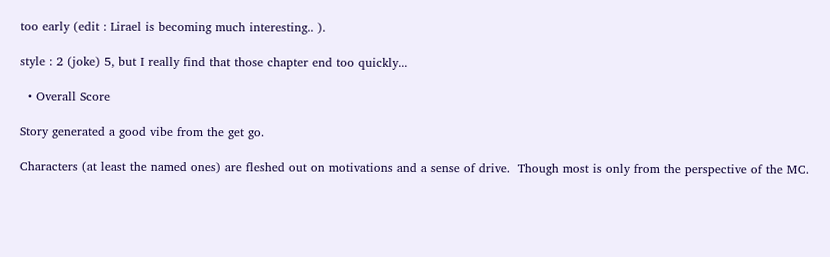too early (edit : Lirael is becoming much interesting.. ).

style : 2 (joke) 5, but I really find that those chapter end too quickly...

  • Overall Score

Story generated a good vibe from the get go.

Characters (at least the named ones) are fleshed out on motivations and a sense of drive.  Though most is only from the perspective of the MC.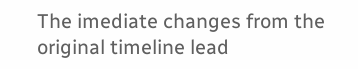The imediate changes from the original timeline lead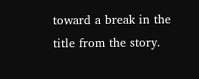toward a break in the title from the story.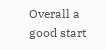Overall a good start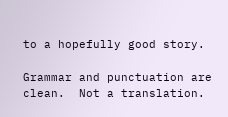to a hopefully good story.

Grammar and punctuation are clean.  Not a translation.